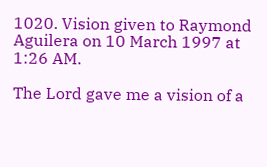1020. Vision given to Raymond Aguilera on 10 March 1997 at 1:26 AM.

The Lord gave me a vision of a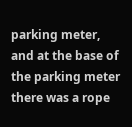parking meter, and at the base of the parking meter there was a rope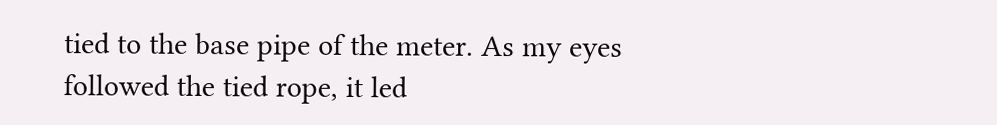tied to the base pipe of the meter. As my eyes followed the tied rope, it led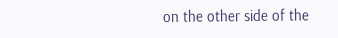on the other side of the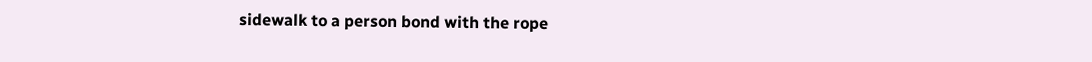sidewalk to a person bond with the rope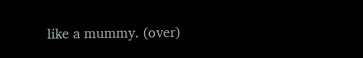like a mummy. (over)